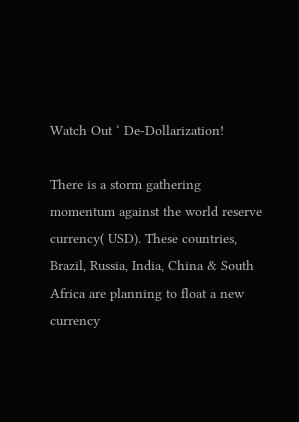Watch Out ‘ De-Dollarization!

There is a storm gathering momentum against the world reserve currency( USD). These countries, Brazil, Russia, India, China & South Africa are planning to float a new currency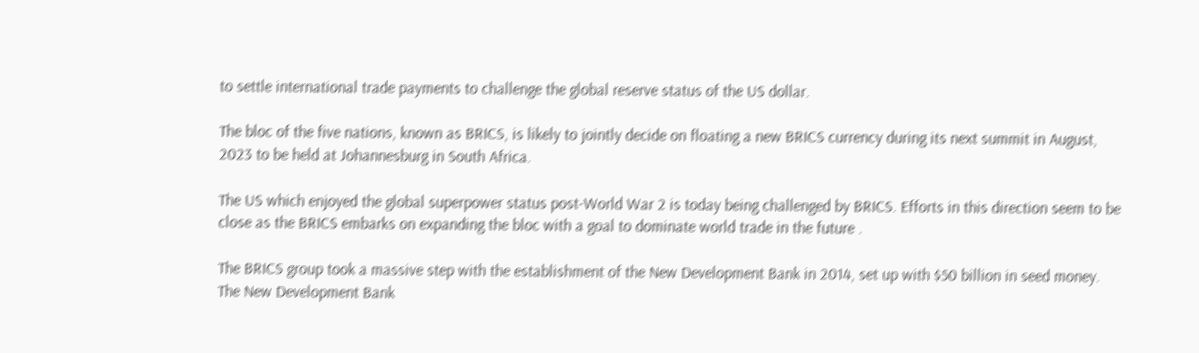to settle international trade payments to challenge the global reserve status of the US dollar.

The bloc of the five nations, known as BRICS, is likely to jointly decide on floating a new BRICS currency during its next summit in August, 2023 to be held at Johannesburg in South Africa.

The US which enjoyed the global superpower status post-World War 2 is today being challenged by BRICS. Efforts in this direction seem to be close as the BRICS embarks on expanding the bloc with a goal to dominate world trade in the future .

The BRICS group took a massive step with the establishment of the New Development Bank in 2014, set up with $50 billion in seed money. The New Development Bank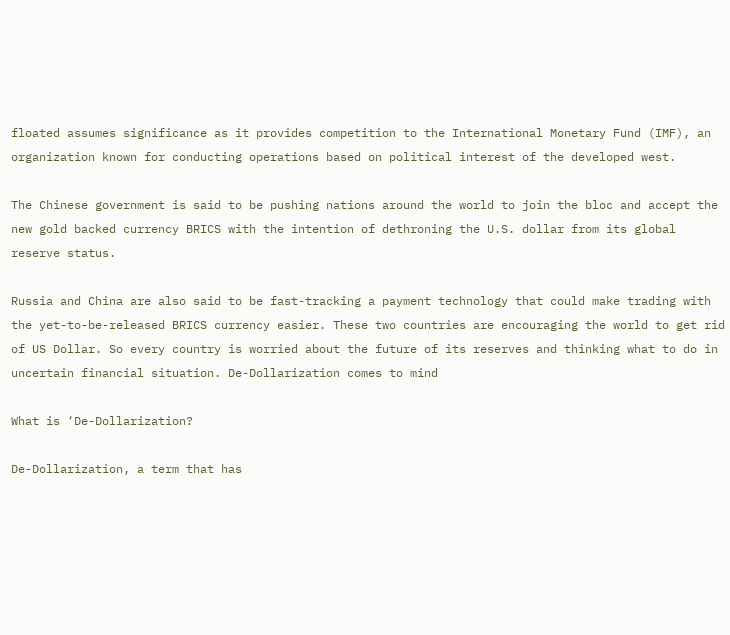floated assumes significance as it provides competition to the International Monetary Fund (IMF), an organization known for conducting operations based on political interest of the developed west.

The Chinese government is said to be pushing nations around the world to join the bloc and accept the new gold backed currency BRICS with the intention of dethroning the U.S. dollar from its global reserve status.

Russia and China are also said to be fast-tracking a payment technology that could make trading with the yet-to-be-released BRICS currency easier. These two countries are encouraging the world to get rid of US Dollar. So every country is worried about the future of its reserves and thinking what to do in uncertain financial situation. De-Dollarization comes to mind

What is ‘De-Dollarization?

De-Dollarization, a term that has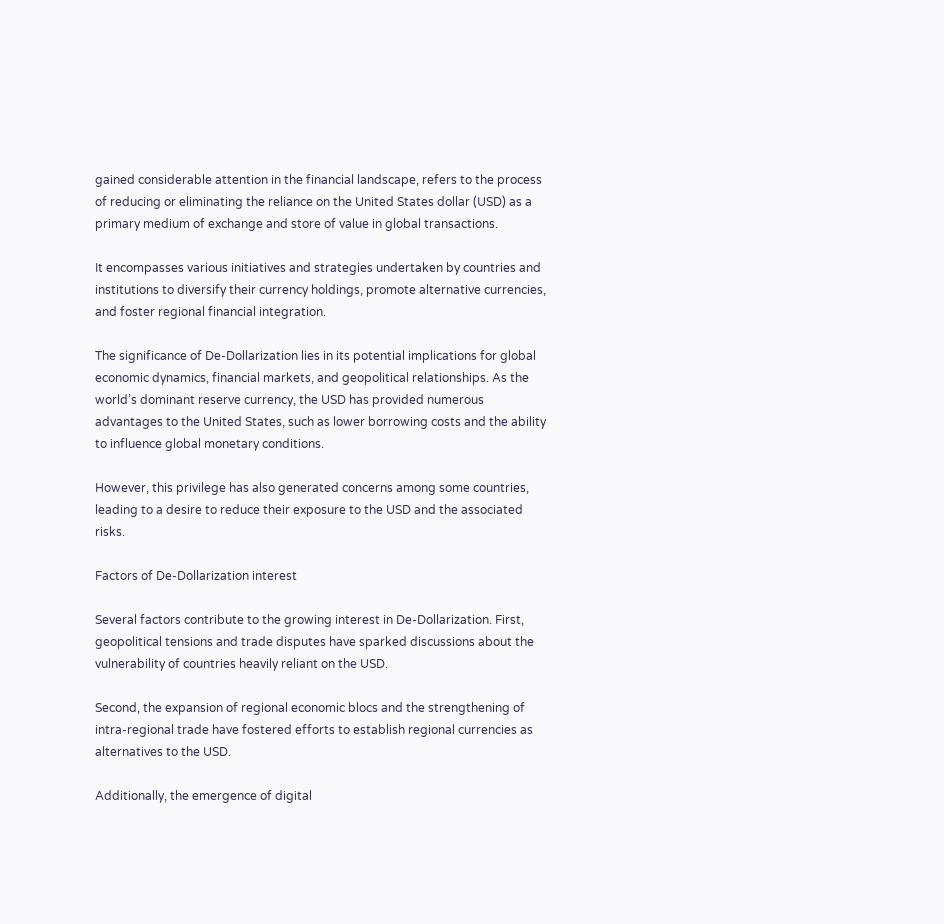gained considerable attention in the financial landscape, refers to the process of reducing or eliminating the reliance on the United States dollar (USD) as a primary medium of exchange and store of value in global transactions.

It encompasses various initiatives and strategies undertaken by countries and institutions to diversify their currency holdings, promote alternative currencies, and foster regional financial integration.

The significance of De-Dollarization lies in its potential implications for global economic dynamics, financial markets, and geopolitical relationships. As the world’s dominant reserve currency, the USD has provided numerous advantages to the United States, such as lower borrowing costs and the ability to influence global monetary conditions.

However, this privilege has also generated concerns among some countries, leading to a desire to reduce their exposure to the USD and the associated risks.

Factors of De-Dollarization interest

Several factors contribute to the growing interest in De-Dollarization. First, geopolitical tensions and trade disputes have sparked discussions about the vulnerability of countries heavily reliant on the USD.

Second, the expansion of regional economic blocs and the strengthening of intra-regional trade have fostered efforts to establish regional currencies as alternatives to the USD.

Additionally, the emergence of digital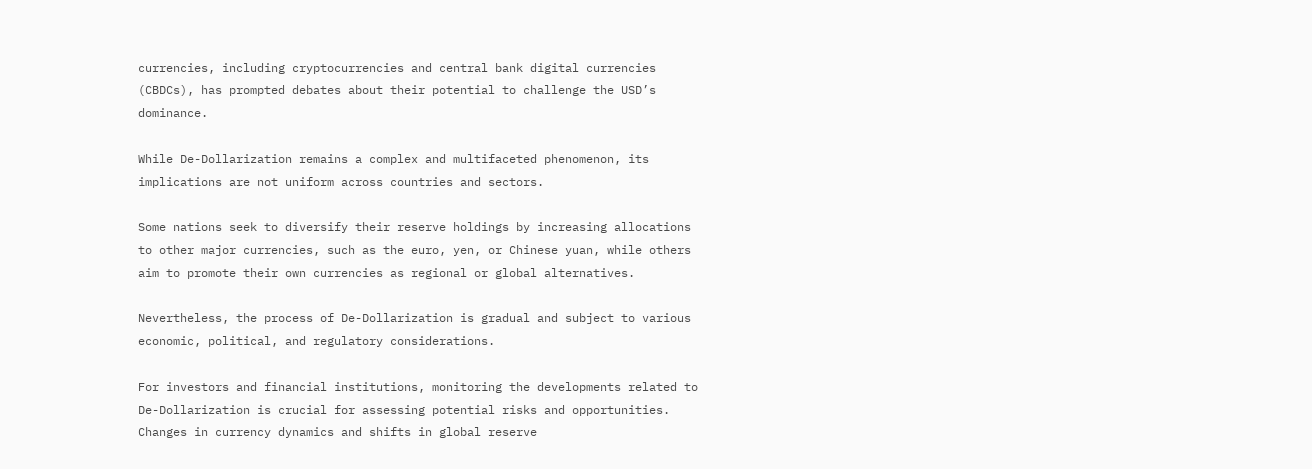currencies, including cryptocurrencies and central bank digital currencies (CBDCs), has prompted debates about their potential to challenge the USD’s dominance.

While De-Dollarization remains a complex and multifaceted phenomenon, its implications are not uniform across countries and sectors.

Some nations seek to diversify their reserve holdings by increasing allocations to other major currencies, such as the euro, yen, or Chinese yuan, while others aim to promote their own currencies as regional or global alternatives.

Nevertheless, the process of De-Dollarization is gradual and subject to various economic, political, and regulatory considerations.

For investors and financial institutions, monitoring the developments related to De-Dollarization is crucial for assessing potential risks and opportunities. Changes in currency dynamics and shifts in global reserve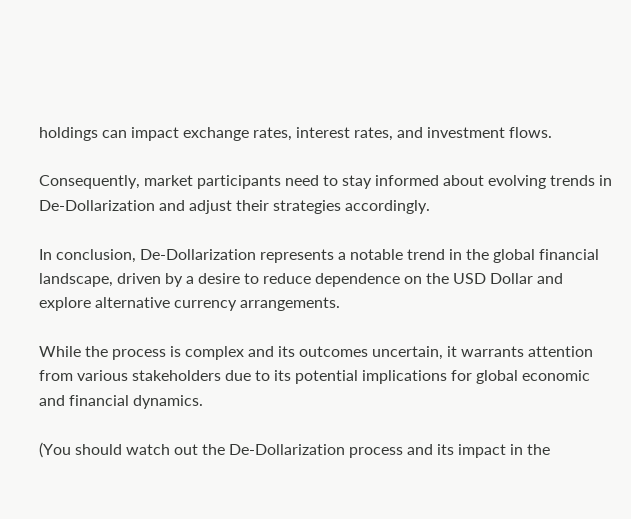holdings can impact exchange rates, interest rates, and investment flows.

Consequently, market participants need to stay informed about evolving trends in De-Dollarization and adjust their strategies accordingly.

In conclusion, De-Dollarization represents a notable trend in the global financial landscape, driven by a desire to reduce dependence on the USD Dollar and explore alternative currency arrangements.

While the process is complex and its outcomes uncertain, it warrants attention from various stakeholders due to its potential implications for global economic and financial dynamics.

(You should watch out the De-Dollarization process and its impact in the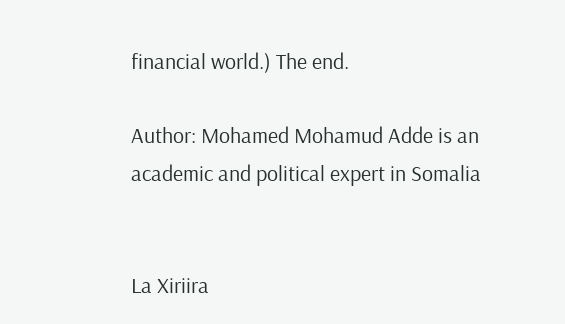financial world.) The end.

Author: Mohamed Mohamud Adde is an academic and political expert in Somalia


La Xiriira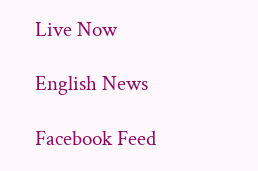Live Now

English News

Facebook Feed